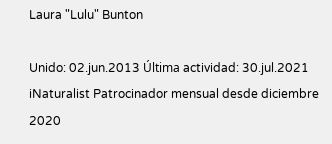Laura "Lulu" Bunton

Unido: 02.jun.2013 Última actividad: 30.jul.2021 iNaturalist Patrocinador mensual desde diciembre 2020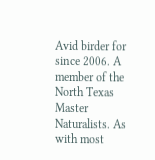Avid birder for since 2006. A member of the North Texas Master Naturalists. As with most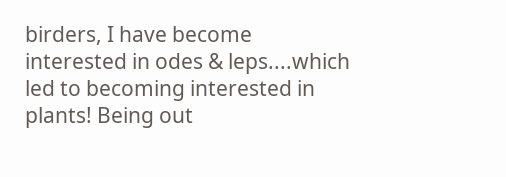birders, I have become interested in odes & leps....which led to becoming interested in plants! Being out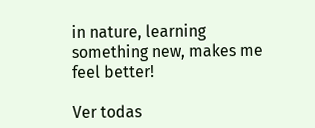in nature, learning something new, makes me feel better!

Ver todas